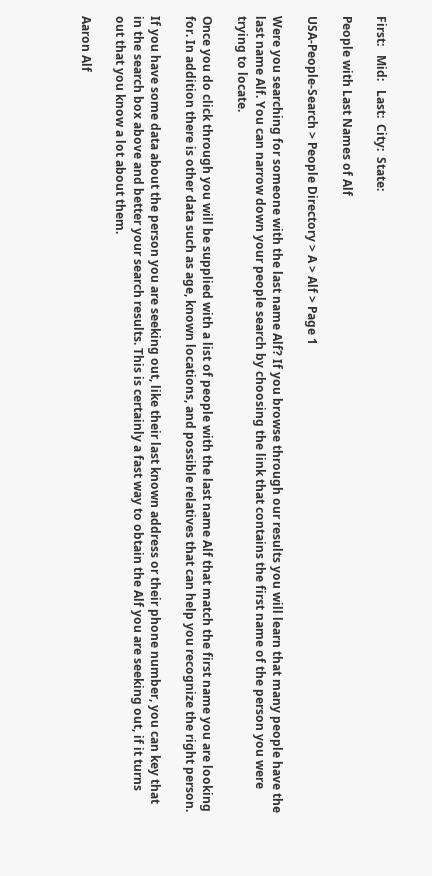First:   Mid:   Last:  City:  State:

People with Last Names of Alf

USA-People-Search > People Directory > A > Alf > Page 1

Were you searching for someone with the last name Alf? If you browse through our results you will learn that many people have the last name Alf. You can narrow down your people search by choosing the link that contains the first name of the person you were trying to locate.

Once you do click through you will be supplied with a list of people with the last name Alf that match the first name you are looking for. In addition there is other data such as age, known locations, and possible relatives that can help you recognize the right person.

If you have some data about the person you are seeking out, like their last known address or their phone number, you can key that in the search box above and better your search results. This is certainly a fast way to obtain the Alf you are seeking out, if it turns out that you know a lot about them.

Aaron Alf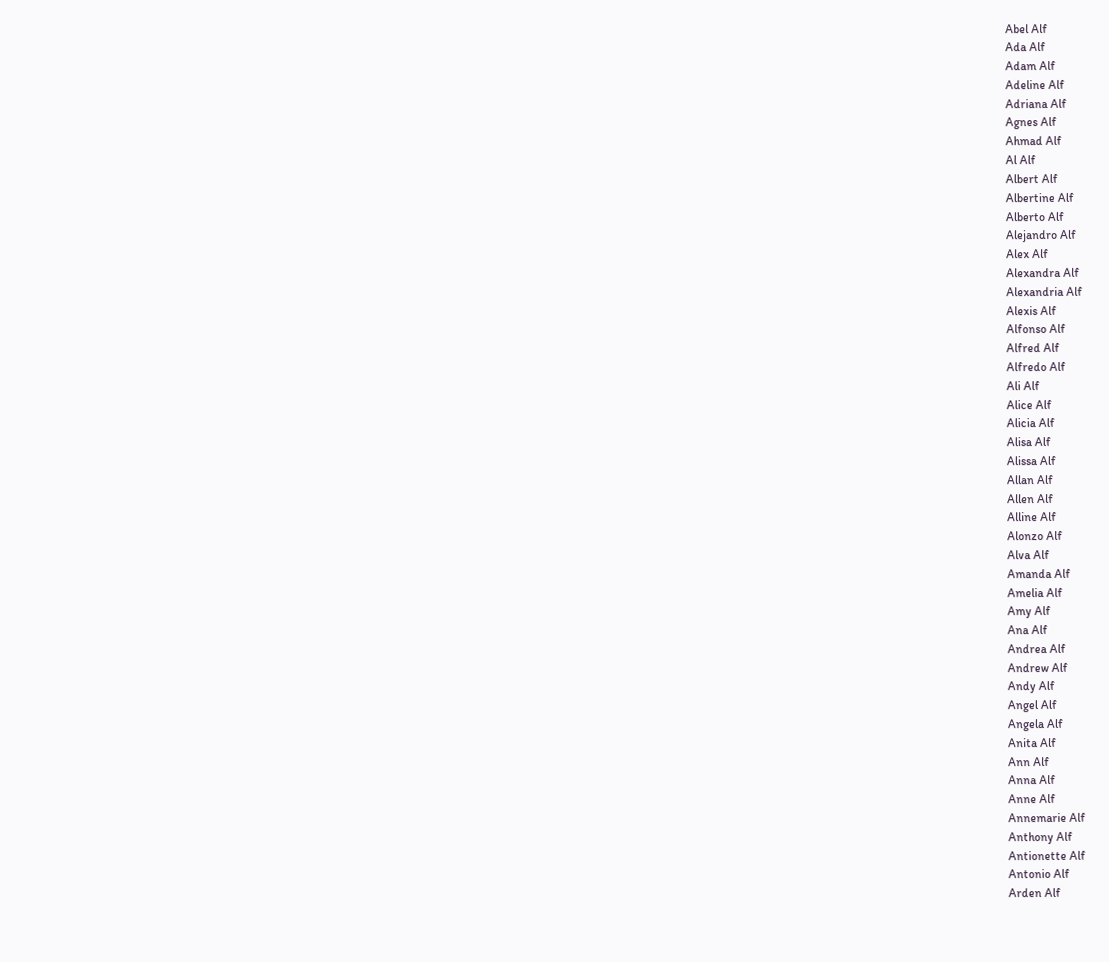Abel Alf
Ada Alf
Adam Alf
Adeline Alf
Adriana Alf
Agnes Alf
Ahmad Alf
Al Alf
Albert Alf
Albertine Alf
Alberto Alf
Alejandro Alf
Alex Alf
Alexandra Alf
Alexandria Alf
Alexis Alf
Alfonso Alf
Alfred Alf
Alfredo Alf
Ali Alf
Alice Alf
Alicia Alf
Alisa Alf
Alissa Alf
Allan Alf
Allen Alf
Alline Alf
Alonzo Alf
Alva Alf
Amanda Alf
Amelia Alf
Amy Alf
Ana Alf
Andrea Alf
Andrew Alf
Andy Alf
Angel Alf
Angela Alf
Anita Alf
Ann Alf
Anna Alf
Anne Alf
Annemarie Alf
Anthony Alf
Antionette Alf
Antonio Alf
Arden Alf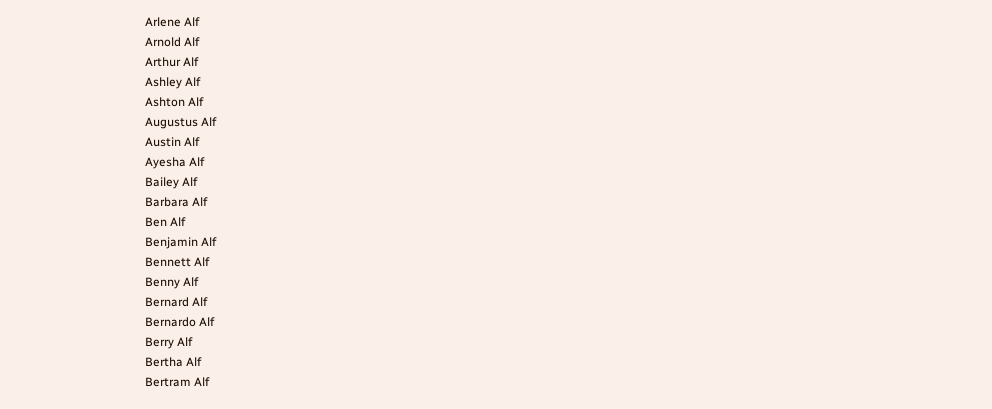Arlene Alf
Arnold Alf
Arthur Alf
Ashley Alf
Ashton Alf
Augustus Alf
Austin Alf
Ayesha Alf
Bailey Alf
Barbara Alf
Ben Alf
Benjamin Alf
Bennett Alf
Benny Alf
Bernard Alf
Bernardo Alf
Berry Alf
Bertha Alf
Bertram Alf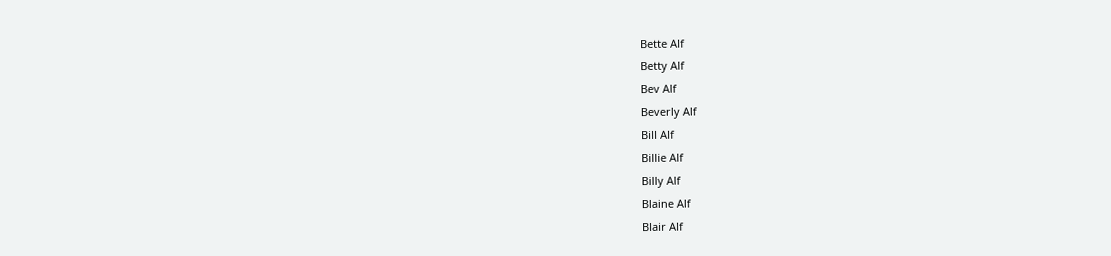Bette Alf
Betty Alf
Bev Alf
Beverly Alf
Bill Alf
Billie Alf
Billy Alf
Blaine Alf
Blair Alf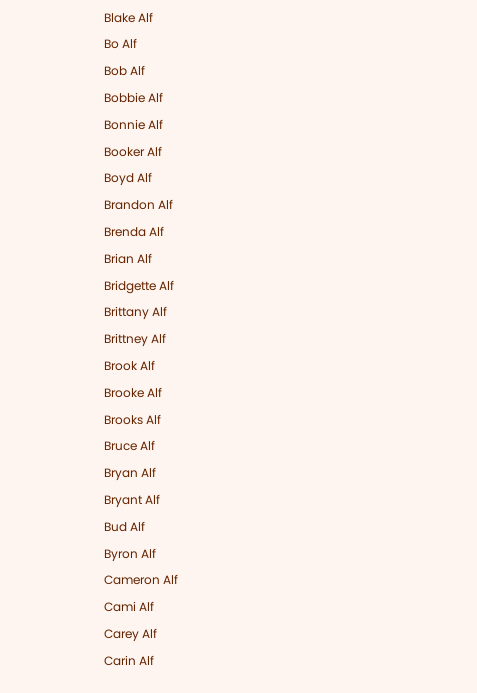Blake Alf
Bo Alf
Bob Alf
Bobbie Alf
Bonnie Alf
Booker Alf
Boyd Alf
Brandon Alf
Brenda Alf
Brian Alf
Bridgette Alf
Brittany Alf
Brittney Alf
Brook Alf
Brooke Alf
Brooks Alf
Bruce Alf
Bryan Alf
Bryant Alf
Bud Alf
Byron Alf
Cameron Alf
Cami Alf
Carey Alf
Carin Alf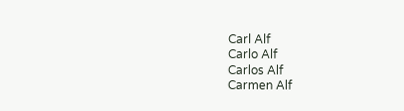Carl Alf
Carlo Alf
Carlos Alf
Carmen Alf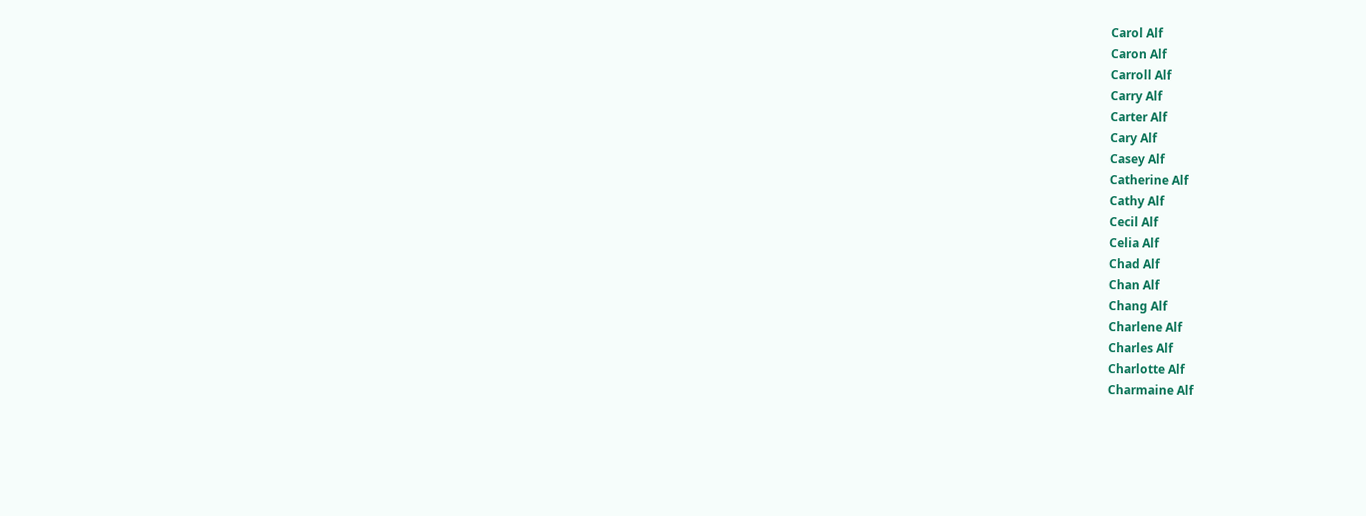Carol Alf
Caron Alf
Carroll Alf
Carry Alf
Carter Alf
Cary Alf
Casey Alf
Catherine Alf
Cathy Alf
Cecil Alf
Celia Alf
Chad Alf
Chan Alf
Chang Alf
Charlene Alf
Charles Alf
Charlotte Alf
Charmaine Alf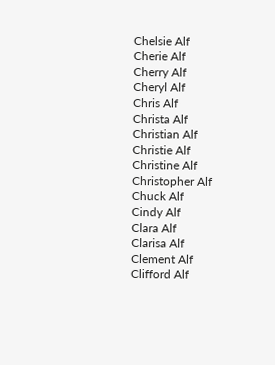Chelsie Alf
Cherie Alf
Cherry Alf
Cheryl Alf
Chris Alf
Christa Alf
Christian Alf
Christie Alf
Christine Alf
Christopher Alf
Chuck Alf
Cindy Alf
Clara Alf
Clarisa Alf
Clement Alf
Clifford Alf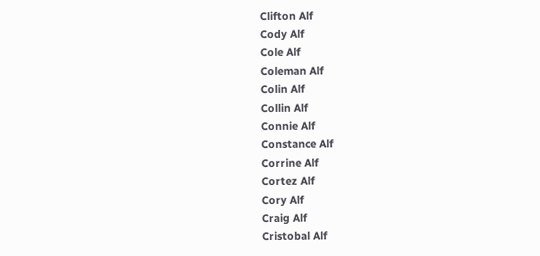Clifton Alf
Cody Alf
Cole Alf
Coleman Alf
Colin Alf
Collin Alf
Connie Alf
Constance Alf
Corrine Alf
Cortez Alf
Cory Alf
Craig Alf
Cristobal Alf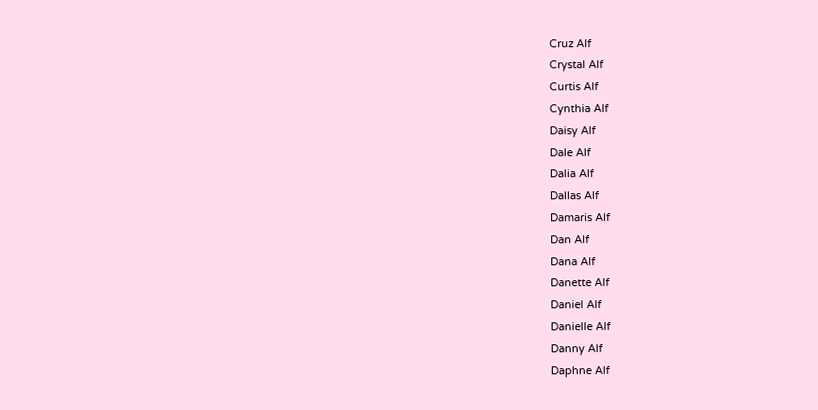Cruz Alf
Crystal Alf
Curtis Alf
Cynthia Alf
Daisy Alf
Dale Alf
Dalia Alf
Dallas Alf
Damaris Alf
Dan Alf
Dana Alf
Danette Alf
Daniel Alf
Danielle Alf
Danny Alf
Daphne Alf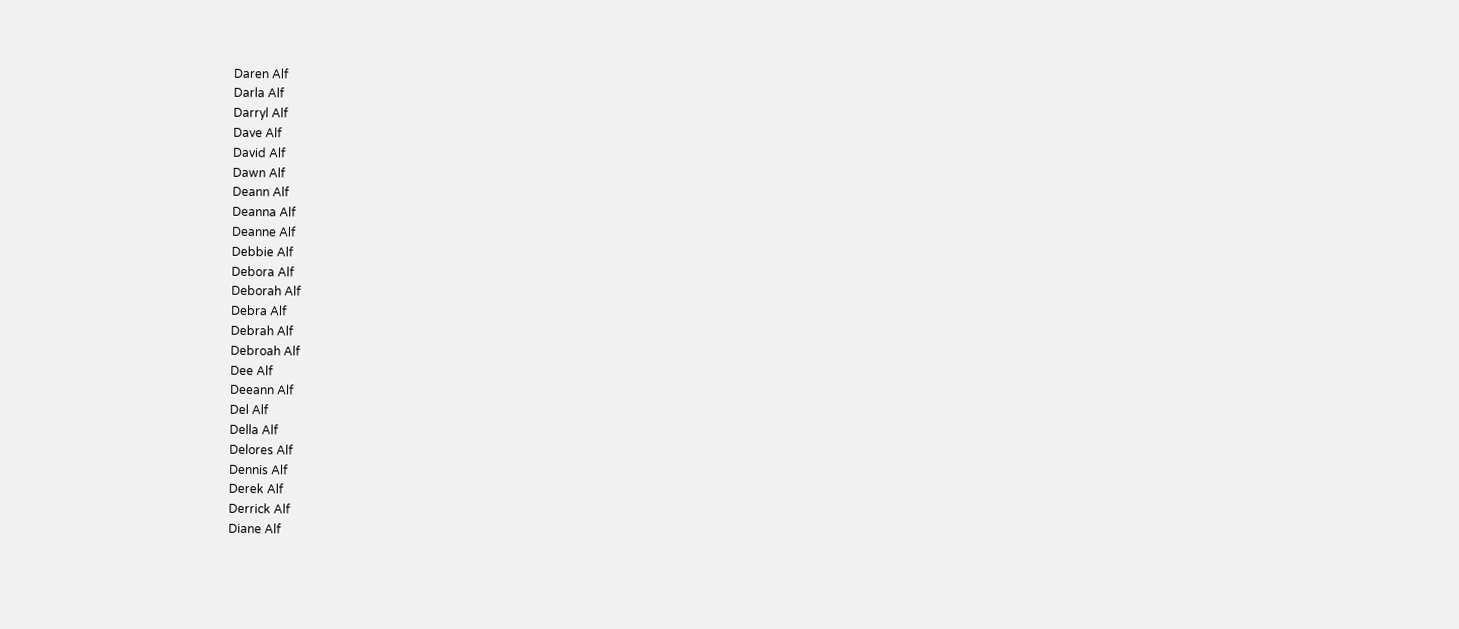Daren Alf
Darla Alf
Darryl Alf
Dave Alf
David Alf
Dawn Alf
Deann Alf
Deanna Alf
Deanne Alf
Debbie Alf
Debora Alf
Deborah Alf
Debra Alf
Debrah Alf
Debroah Alf
Dee Alf
Deeann Alf
Del Alf
Della Alf
Delores Alf
Dennis Alf
Derek Alf
Derrick Alf
Diane Alf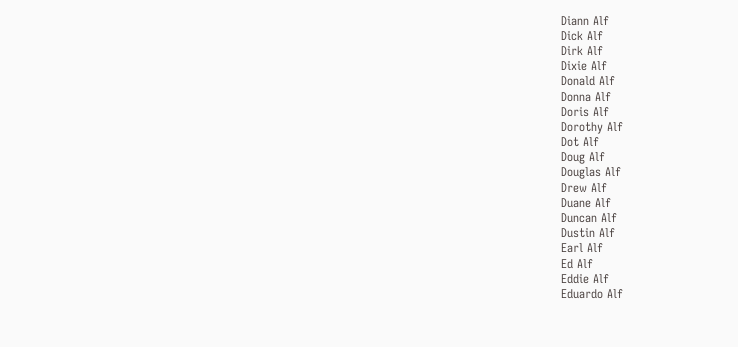Diann Alf
Dick Alf
Dirk Alf
Dixie Alf
Donald Alf
Donna Alf
Doris Alf
Dorothy Alf
Dot Alf
Doug Alf
Douglas Alf
Drew Alf
Duane Alf
Duncan Alf
Dustin Alf
Earl Alf
Ed Alf
Eddie Alf
Eduardo Alf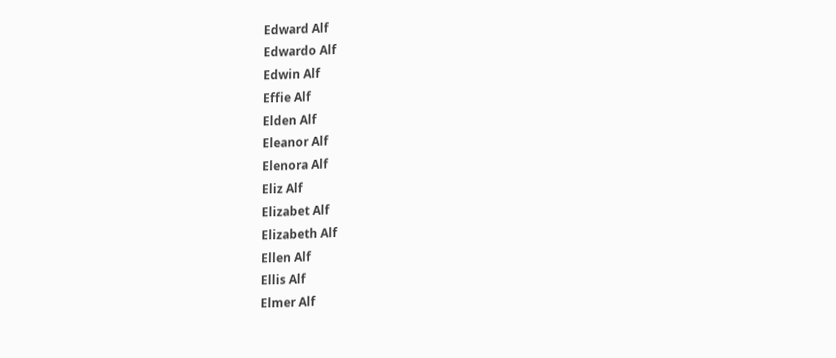Edward Alf
Edwardo Alf
Edwin Alf
Effie Alf
Elden Alf
Eleanor Alf
Elenora Alf
Eliz Alf
Elizabet Alf
Elizabeth Alf
Ellen Alf
Ellis Alf
Elmer Alf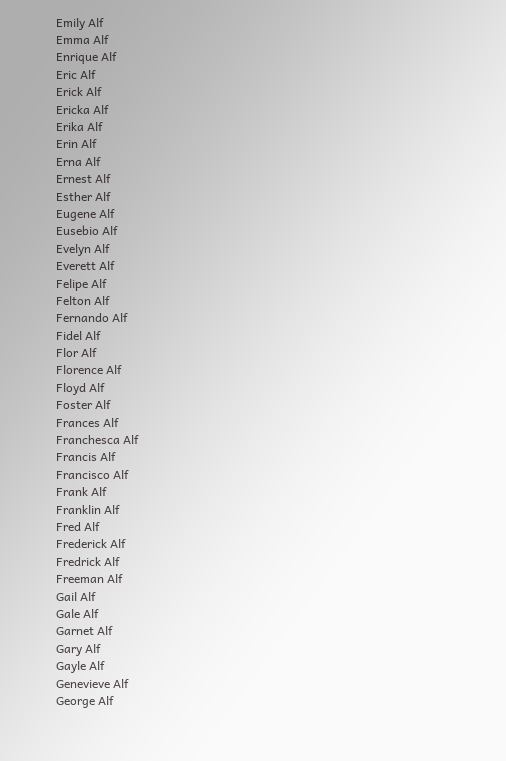Emily Alf
Emma Alf
Enrique Alf
Eric Alf
Erick Alf
Ericka Alf
Erika Alf
Erin Alf
Erna Alf
Ernest Alf
Esther Alf
Eugene Alf
Eusebio Alf
Evelyn Alf
Everett Alf
Felipe Alf
Felton Alf
Fernando Alf
Fidel Alf
Flor Alf
Florence Alf
Floyd Alf
Foster Alf
Frances Alf
Franchesca Alf
Francis Alf
Francisco Alf
Frank Alf
Franklin Alf
Fred Alf
Frederick Alf
Fredrick Alf
Freeman Alf
Gail Alf
Gale Alf
Garnet Alf
Gary Alf
Gayle Alf
Genevieve Alf
George Alf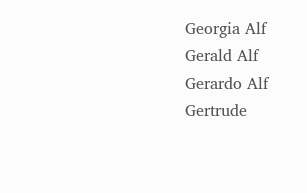Georgia Alf
Gerald Alf
Gerardo Alf
Gertrude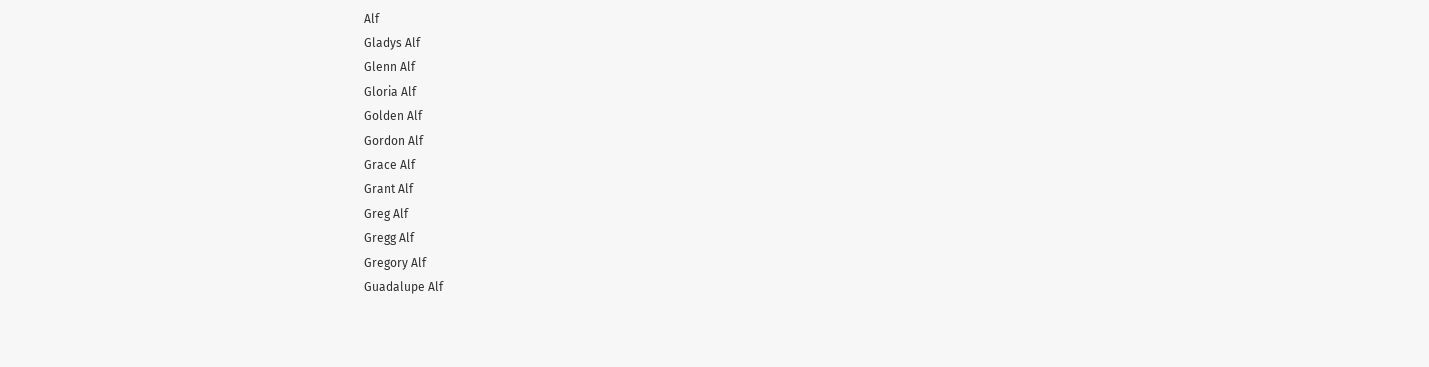Alf
Gladys Alf
Glenn Alf
Gloria Alf
Golden Alf
Gordon Alf
Grace Alf
Grant Alf
Greg Alf
Gregg Alf
Gregory Alf
Guadalupe Alf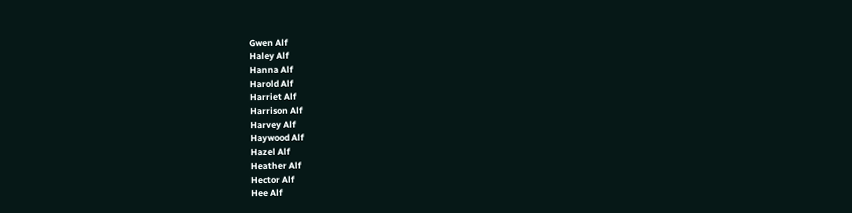Gwen Alf
Haley Alf
Hanna Alf
Harold Alf
Harriet Alf
Harrison Alf
Harvey Alf
Haywood Alf
Hazel Alf
Heather Alf
Hector Alf
Hee Alf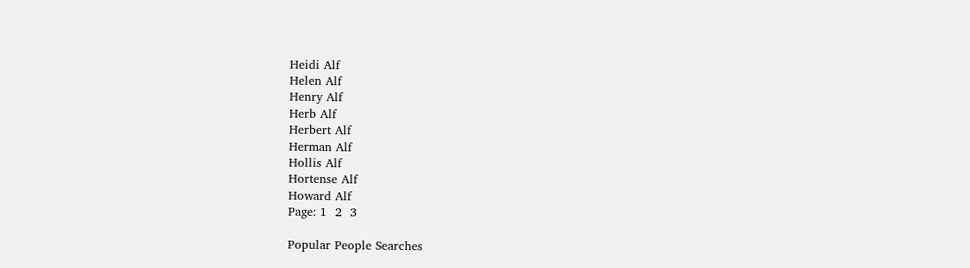Heidi Alf
Helen Alf
Henry Alf
Herb Alf
Herbert Alf
Herman Alf
Hollis Alf
Hortense Alf
Howard Alf
Page: 1  2  3

Popular People Searches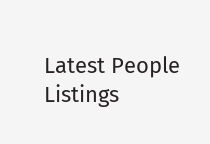Latest People Listings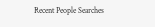Recent People Searches